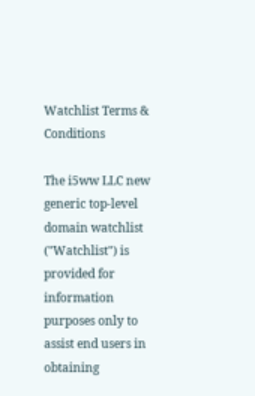Watchlist Terms & Conditions

The i5ww LLC new generic top-level domain watchlist ("Watchlist") is provided for information purposes only to assist end users in obtaining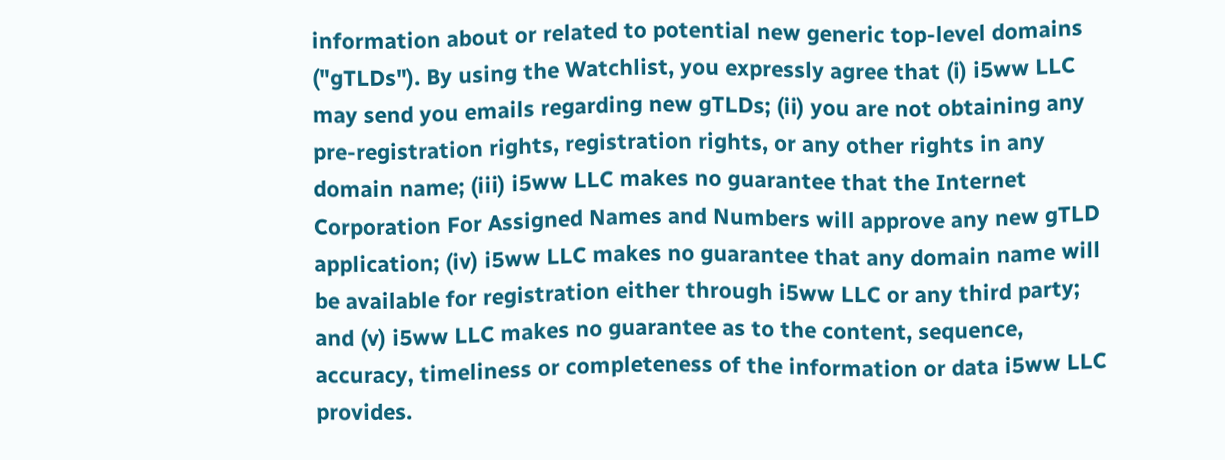information about or related to potential new generic top-level domains ("gTLDs"). By using the Watchlist, you expressly agree that (i) i5ww LLC may send you emails regarding new gTLDs; (ii) you are not obtaining any pre-registration rights, registration rights, or any other rights in any domain name; (iii) i5ww LLC makes no guarantee that the Internet Corporation For Assigned Names and Numbers will approve any new gTLD application; (iv) i5ww LLC makes no guarantee that any domain name will be available for registration either through i5ww LLC or any third party; and (v) i5ww LLC makes no guarantee as to the content, sequence, accuracy, timeliness or completeness of the information or data i5ww LLC provides.